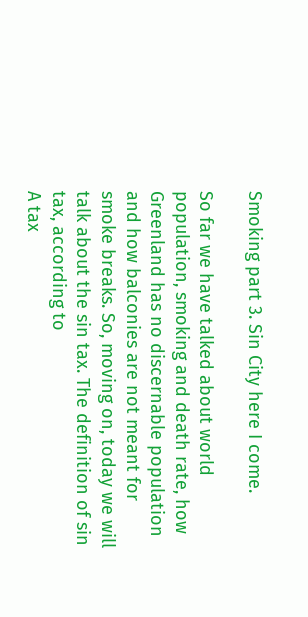Smoking part 3. Sin City here I come.

So far we have talked about world population, smoking and death rate, how Greenland has no discernable population and how balconies are not meant for smoke breaks. So, moving on, today we will talk about the sin tax. The definition of sin tax, according to
A tax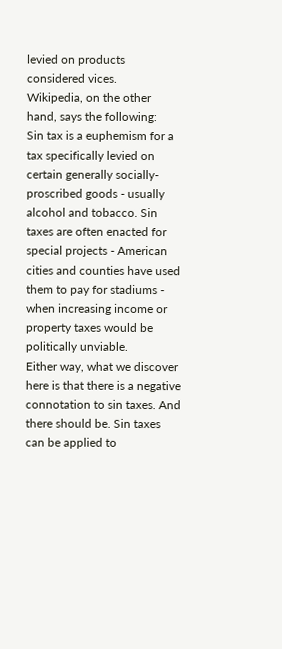levied on products considered vices.
Wikipedia, on the other hand, says the following:
Sin tax is a euphemism for a tax specifically levied on certain generally socially-proscribed goods - usually alcohol and tobacco. Sin taxes are often enacted for special projects - American cities and counties have used them to pay for stadiums - when increasing income or property taxes would be politically unviable.
Either way, what we discover here is that there is a negative connotation to sin taxes. And there should be. Sin taxes can be applied to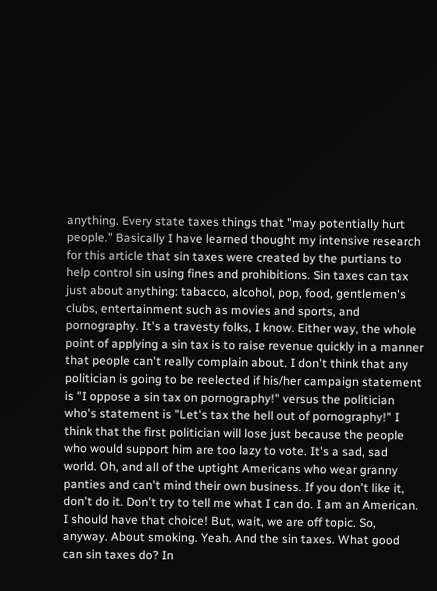anything. Every state taxes things that "may potentially hurt people." Basically I have learned thought my intensive research for this article that sin taxes were created by the purtians to help control sin using fines and prohibitions. Sin taxes can tax just about anything: tabacco, alcohol, pop, food, gentlemen's clubs, entertainment such as movies and sports, and pornography. It's a travesty folks, I know. Either way, the whole point of applying a sin tax is to raise revenue quickly in a manner that people can't really complain about. I don't think that any politician is going to be reelected if his/her campaign statement is "I oppose a sin tax on pornography!" versus the politician who's statement is "Let's tax the hell out of pornography!" I think that the first politician will lose just because the people who would support him are too lazy to vote. It's a sad, sad world. Oh, and all of the uptight Americans who wear granny panties and can't mind their own business. If you don't like it, don't do it. Don't try to tell me what I can do. I am an American. I should have that choice! But, wait, we are off topic. So, anyway. About smoking. Yeah. And the sin taxes. What good can sin taxes do? In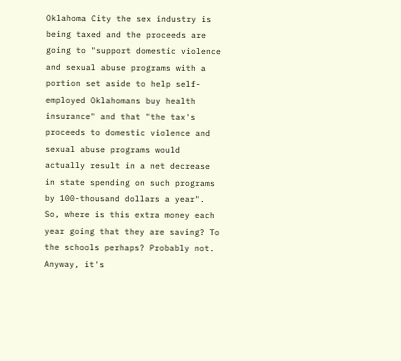Oklahoma City the sex industry is being taxed and the proceeds are going to "support domestic violence and sexual abuse programs with a portion set aside to help self-employed Oklahomans buy health insurance" and that "the tax's proceeds to domestic violence and sexual abuse programs would actually result in a net decrease in state spending on such programs by 100-thousand dollars a year". So, where is this extra money each year going that they are saving? To the schools perhaps? Probably not. Anyway, it's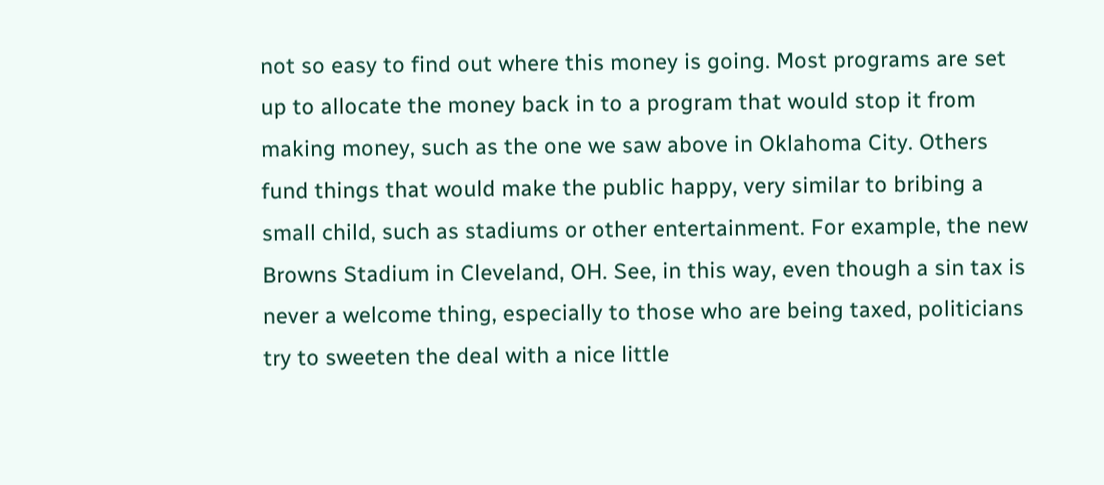not so easy to find out where this money is going. Most programs are set up to allocate the money back in to a program that would stop it from making money, such as the one we saw above in Oklahoma City. Others fund things that would make the public happy, very similar to bribing a small child, such as stadiums or other entertainment. For example, the new Browns Stadium in Cleveland, OH. See, in this way, even though a sin tax is never a welcome thing, especially to those who are being taxed, politicians try to sweeten the deal with a nice little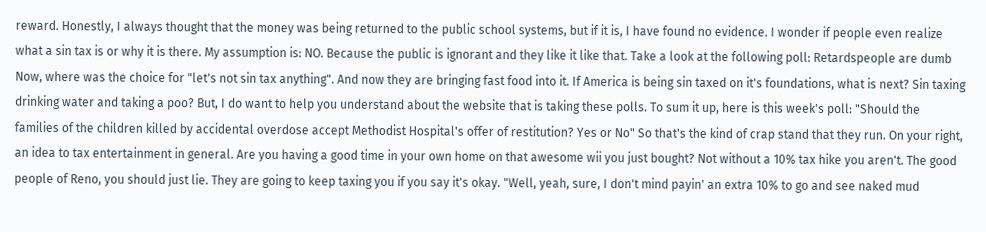reward. Honestly, I always thought that the money was being returned to the public school systems, but if it is, I have found no evidence. I wonder if people even realize what a sin tax is or why it is there. My assumption is: NO. Because the public is ignorant and they like it like that. Take a look at the following poll: Retardspeople are dumb Now, where was the choice for "let's not sin tax anything". And now they are bringing fast food into it. If America is being sin taxed on it's foundations, what is next? Sin taxing drinking water and taking a poo? But, I do want to help you understand about the website that is taking these polls. To sum it up, here is this week's poll: "Should the families of the children killed by accidental overdose accept Methodist Hospital's offer of restitution? Yes or No" So that's the kind of crap stand that they run. On your right, an idea to tax entertainment in general. Are you having a good time in your own home on that awesome wii you just bought? Not without a 10% tax hike you aren't. The good people of Reno, you should just lie. They are going to keep taxing you if you say it's okay. "Well, yeah, sure, I don't mind payin' an extra 10% to go and see naked mud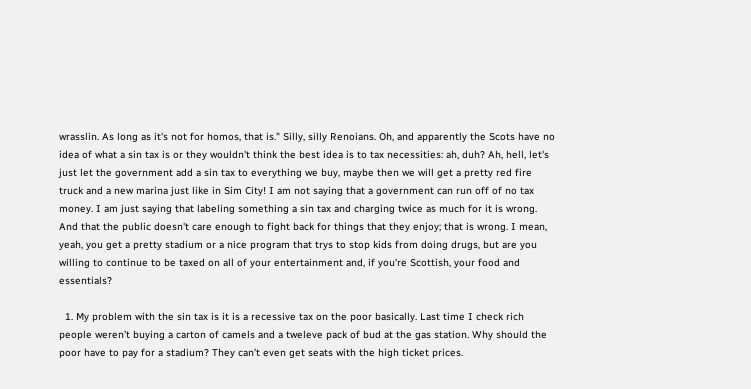wrasslin. As long as it's not for homos, that is." Silly, silly Renoians. Oh, and apparently the Scots have no idea of what a sin tax is or they wouldn't think the best idea is to tax necessities: ah, duh? Ah, hell, let's just let the government add a sin tax to everything we buy, maybe then we will get a pretty red fire truck and a new marina just like in Sim City! I am not saying that a government can run off of no tax money. I am just saying that labeling something a sin tax and charging twice as much for it is wrong. And that the public doesn't care enough to fight back for things that they enjoy; that is wrong. I mean, yeah, you get a pretty stadium or a nice program that trys to stop kids from doing drugs, but are you willing to continue to be taxed on all of your entertainment and, if you're Scottish, your food and essentials?

  1. My problem with the sin tax is it is a recessive tax on the poor basically. Last time I check rich people weren’t buying a carton of camels and a tweleve pack of bud at the gas station. Why should the poor have to pay for a stadium? They can’t even get seats with the high ticket prices.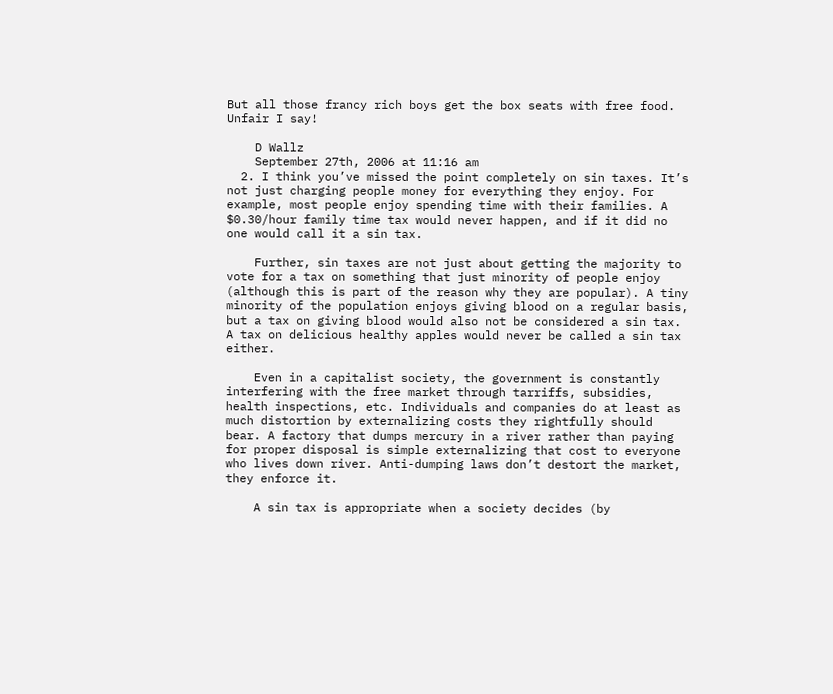But all those francy rich boys get the box seats with free food. Unfair I say!

    D Wallz
    September 27th, 2006 at 11:16 am
  2. I think you’ve missed the point completely on sin taxes. It’s not just charging people money for everything they enjoy. For example, most people enjoy spending time with their families. A $0.30/hour family time tax would never happen, and if it did no one would call it a sin tax.

    Further, sin taxes are not just about getting the majority to vote for a tax on something that just minority of people enjoy (although this is part of the reason why they are popular). A tiny minority of the population enjoys giving blood on a regular basis, but a tax on giving blood would also not be considered a sin tax. A tax on delicious healthy apples would never be called a sin tax either.

    Even in a capitalist society, the government is constantly interfering with the free market through tarriffs, subsidies, health inspections, etc. Individuals and companies do at least as much distortion by externalizing costs they rightfully should bear. A factory that dumps mercury in a river rather than paying for proper disposal is simple externalizing that cost to everyone who lives down river. Anti-dumping laws don’t destort the market, they enforce it.

    A sin tax is appropriate when a society decides (by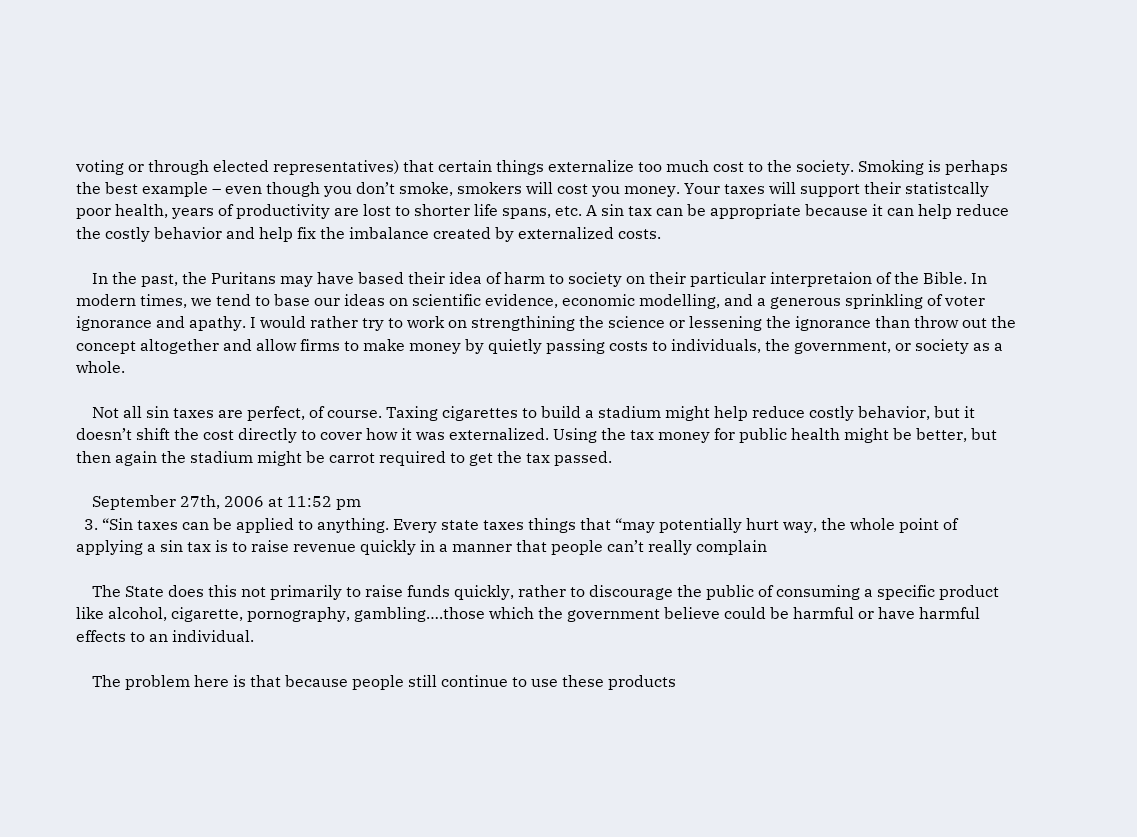voting or through elected representatives) that certain things externalize too much cost to the society. Smoking is perhaps the best example – even though you don’t smoke, smokers will cost you money. Your taxes will support their statistcally poor health, years of productivity are lost to shorter life spans, etc. A sin tax can be appropriate because it can help reduce the costly behavior and help fix the imbalance created by externalized costs.

    In the past, the Puritans may have based their idea of harm to society on their particular interpretaion of the Bible. In modern times, we tend to base our ideas on scientific evidence, economic modelling, and a generous sprinkling of voter ignorance and apathy. I would rather try to work on strengthining the science or lessening the ignorance than throw out the concept altogether and allow firms to make money by quietly passing costs to individuals, the government, or society as a whole.

    Not all sin taxes are perfect, of course. Taxing cigarettes to build a stadium might help reduce costly behavior, but it doesn’t shift the cost directly to cover how it was externalized. Using the tax money for public health might be better, but then again the stadium might be carrot required to get the tax passed.

    September 27th, 2006 at 11:52 pm
  3. “Sin taxes can be applied to anything. Every state taxes things that “may potentially hurt way, the whole point of applying a sin tax is to raise revenue quickly in a manner that people can’t really complain

    The State does this not primarily to raise funds quickly, rather to discourage the public of consuming a specific product like alcohol, cigarette, pornography, gambling….those which the government believe could be harmful or have harmful effects to an individual.

    The problem here is that because people still continue to use these products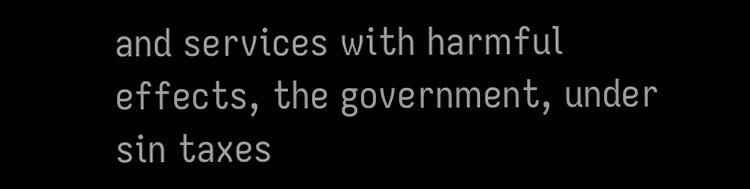and services with harmful effects, the government, under sin taxes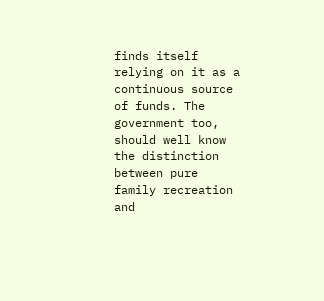finds itself relying on it as a continuous source of funds. The government too, should well know the distinction between pure family recreation and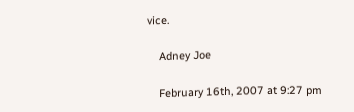vice.

    Adney Joe

    February 16th, 2007 at 9:27 pm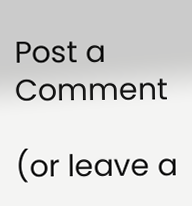Post a Comment

(or leave a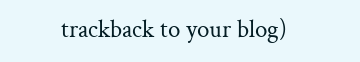trackback to your blog)